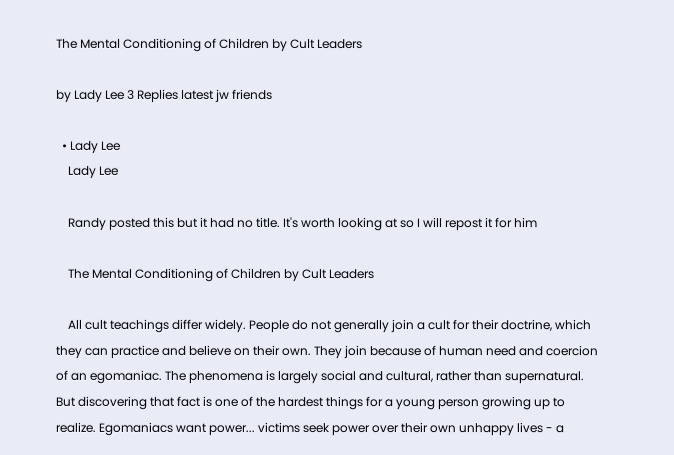The Mental Conditioning of Children by Cult Leaders

by Lady Lee 3 Replies latest jw friends

  • Lady Lee
    Lady Lee

    Randy posted this but it had no title. It's worth looking at so I will repost it for him

    The Mental Conditioning of Children by Cult Leaders

    All cult teachings differ widely. People do not generally join a cult for their doctrine, which they can practice and believe on their own. They join because of human need and coercion of an egomaniac. The phenomena is largely social and cultural, rather than supernatural. But discovering that fact is one of the hardest things for a young person growing up to realize. Egomaniacs want power... victims seek power over their own unhappy lives - a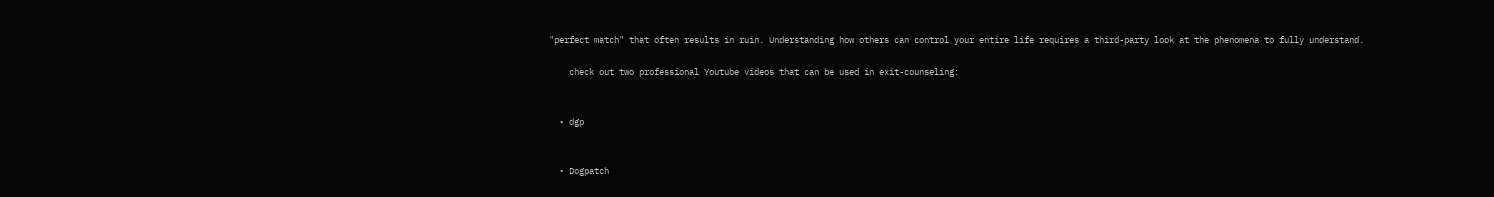"perfect match" that often results in ruin. Understanding how others can control your entire life requires a third-party look at the phenomena to fully understand.

    check out two professional Youtube videos that can be used in exit-counseling:


  • dgp


  • Dogpatch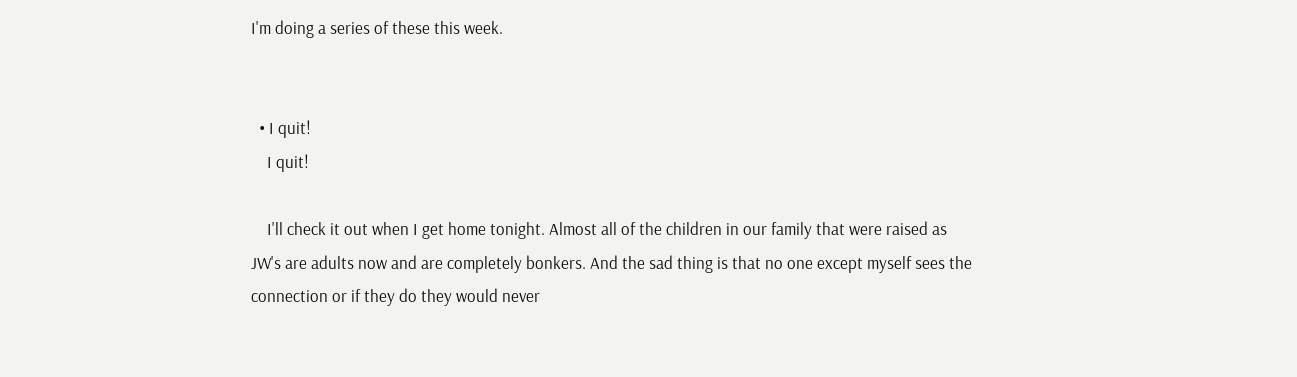I'm doing a series of these this week.


  • I quit!
    I quit!

    I'll check it out when I get home tonight. Almost all of the children in our family that were raised as JW's are adults now and are completely bonkers. And the sad thing is that no one except myself sees the connection or if they do they would never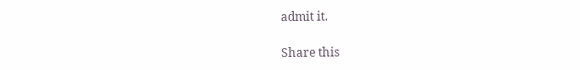admit it.

Share this